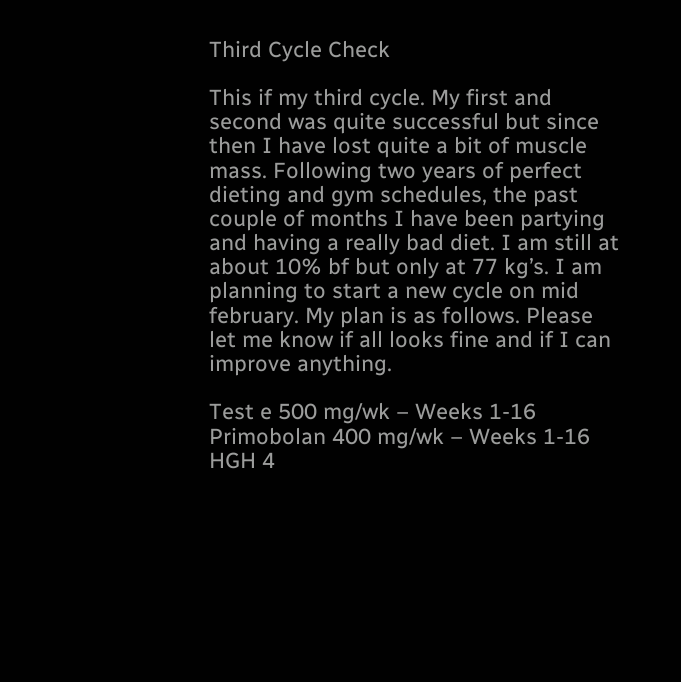Third Cycle Check

This if my third cycle. My first and second was quite successful but since then I have lost quite a bit of muscle mass. Following two years of perfect dieting and gym schedules, the past couple of months I have been partying and having a really bad diet. I am still at about 10% bf but only at 77 kg’s. I am planning to start a new cycle on mid february. My plan is as follows. Please let me know if all looks fine and if I can improve anything.

Test e 500 mg/wk – Weeks 1-16
Primobolan 400 mg/wk – Weeks 1-16
HGH 4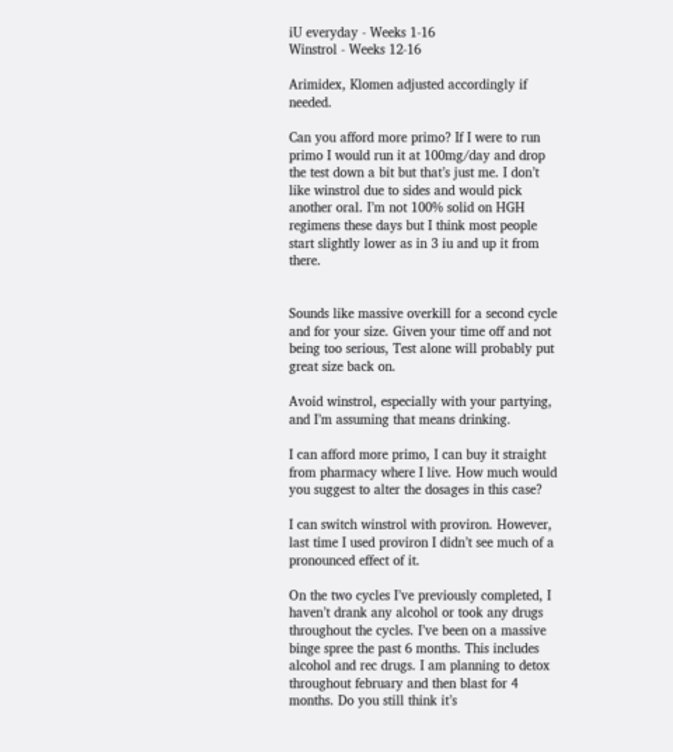iU everyday - Weeks 1-16
Winstrol - Weeks 12-16

Arimidex, Klomen adjusted accordingly if needed.

Can you afford more primo? If I were to run primo I would run it at 100mg/day and drop the test down a bit but that’s just me. I don’t like winstrol due to sides and would pick another oral. I’m not 100% solid on HGH regimens these days but I think most people start slightly lower as in 3 iu and up it from there.


Sounds like massive overkill for a second cycle and for your size. Given your time off and not being too serious, Test alone will probably put great size back on.

Avoid winstrol, especially with your partying, and I’m assuming that means drinking.

I can afford more primo, I can buy it straight from pharmacy where I live. How much would you suggest to alter the dosages in this case?

I can switch winstrol with proviron. However, last time I used proviron I didn’t see much of a pronounced effect of it.

On the two cycles I’ve previously completed, I haven’t drank any alcohol or took any drugs throughout the cycles. I’ve been on a massive binge spree the past 6 months. This includes alcohol and rec drugs. I am planning to detox throughout february and then blast for 4 months. Do you still think it’s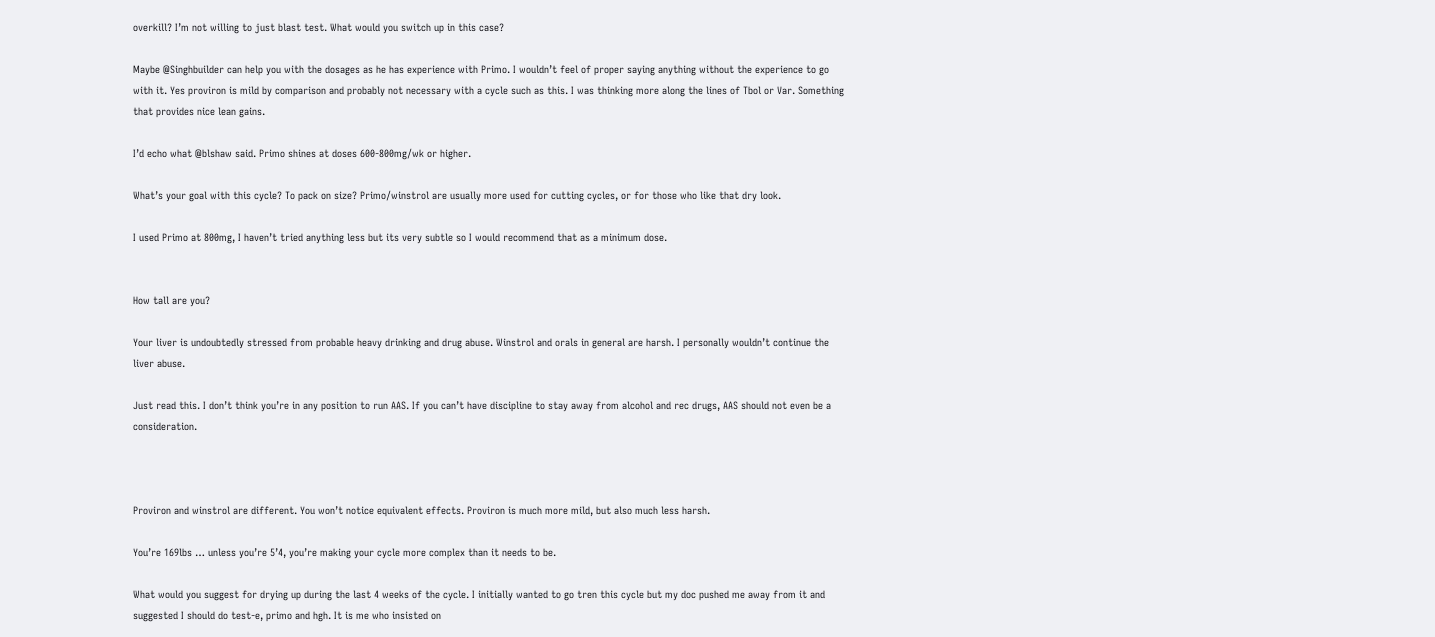overkill? I’m not willing to just blast test. What would you switch up in this case?

Maybe @Singhbuilder can help you with the dosages as he has experience with Primo. I wouldn’t feel of proper saying anything without the experience to go with it. Yes proviron is mild by comparison and probably not necessary with a cycle such as this. I was thinking more along the lines of Tbol or Var. Something that provides nice lean gains.

I’d echo what @blshaw said. Primo shines at doses 600-800mg/wk or higher.

What’s your goal with this cycle? To pack on size? Primo/winstrol are usually more used for cutting cycles, or for those who like that dry look.

I used Primo at 800mg, I haven’t tried anything less but its very subtle so I would recommend that as a minimum dose.


How tall are you?

Your liver is undoubtedly stressed from probable heavy drinking and drug abuse. Winstrol and orals in general are harsh. I personally wouldn’t continue the liver abuse.

Just read this. I don’t think you’re in any position to run AAS. If you can’t have discipline to stay away from alcohol and rec drugs, AAS should not even be a consideration.



Proviron and winstrol are different. You won’t notice equivalent effects. Proviron is much more mild, but also much less harsh.

You’re 169lbs … unless you’re 5’4, you’re making your cycle more complex than it needs to be.

What would you suggest for drying up during the last 4 weeks of the cycle. I initially wanted to go tren this cycle but my doc pushed me away from it and suggested I should do test-e, primo and hgh. It is me who insisted on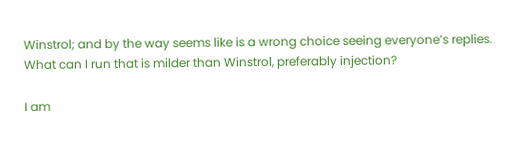Winstrol; and by the way seems like is a wrong choice seeing everyone’s replies. What can I run that is milder than Winstrol, preferably injection?

I am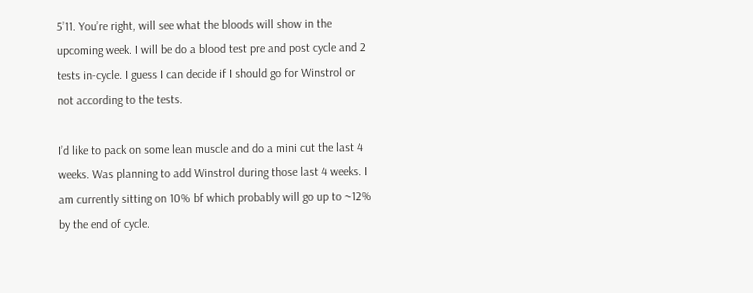5’11. You’re right, will see what the bloods will show in the upcoming week. I will be do a blood test pre and post cycle and 2 tests in-cycle. I guess I can decide if I should go for Winstrol or not according to the tests.

I’d like to pack on some lean muscle and do a mini cut the last 4 weeks. Was planning to add Winstrol during those last 4 weeks. I am currently sitting on 10% bf which probably will go up to ~12% by the end of cycle.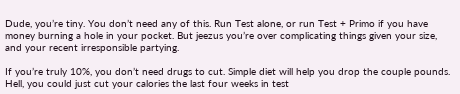Dude, you’re tiny. You don’t need any of this. Run Test alone, or run Test + Primo if you have money burning a hole in your pocket. But jeezus you’re over complicating things given your size, and your recent irresponsible partying.

If you’re truly 10%, you don’t need drugs to cut. Simple diet will help you drop the couple pounds. Hell, you could just cut your calories the last four weeks in test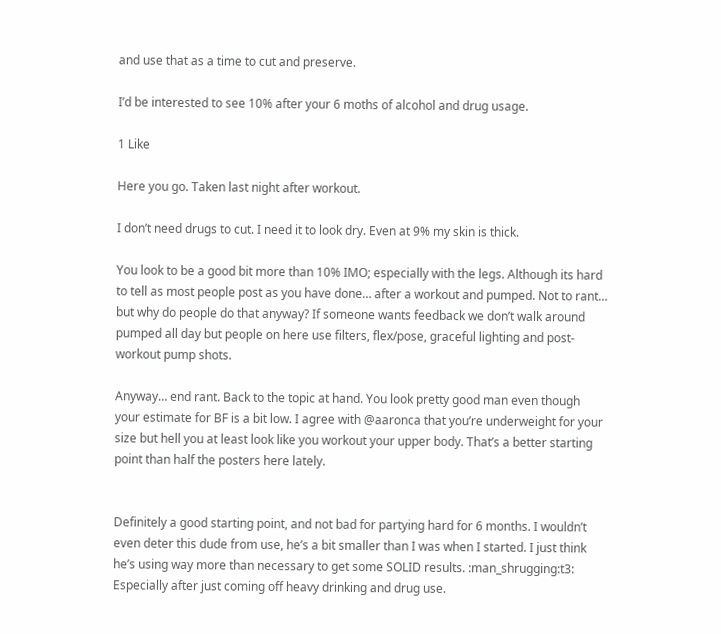and use that as a time to cut and preserve.

I’d be interested to see 10% after your 6 moths of alcohol and drug usage.

1 Like

Here you go. Taken last night after workout.

I don’t need drugs to cut. I need it to look dry. Even at 9% my skin is thick.

You look to be a good bit more than 10% IMO; especially with the legs. Although its hard to tell as most people post as you have done… after a workout and pumped. Not to rant… but why do people do that anyway? If someone wants feedback we don’t walk around pumped all day but people on here use filters, flex/pose, graceful lighting and post-workout pump shots.

Anyway… end rant. Back to the topic at hand. You look pretty good man even though your estimate for BF is a bit low. I agree with @aaronca that you’re underweight for your size but hell you at least look like you workout your upper body. That’s a better starting point than half the posters here lately.


Definitely a good starting point, and not bad for partying hard for 6 months. I wouldn’t even deter this dude from use, he’s a bit smaller than I was when I started. I just think he’s using way more than necessary to get some SOLID results. :man_shrugging:t3: Especially after just coming off heavy drinking and drug use.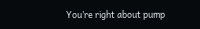You’re right about pump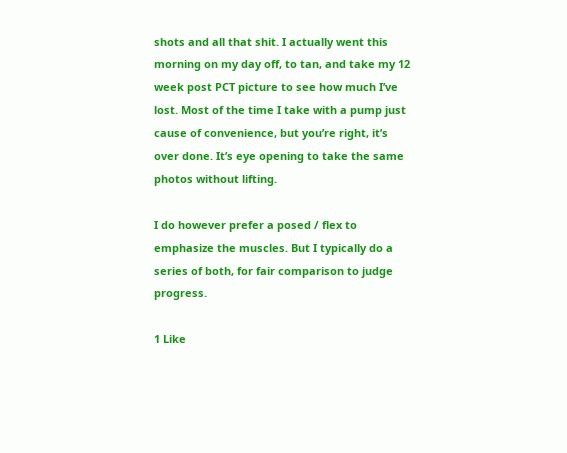shots and all that shit. I actually went this morning on my day off, to tan, and take my 12 week post PCT picture to see how much I’ve lost. Most of the time I take with a pump just cause of convenience, but you’re right, it’s over done. It’s eye opening to take the same photos without lifting.

I do however prefer a posed / flex to emphasize the muscles. But I typically do a series of both, for fair comparison to judge progress.

1 Like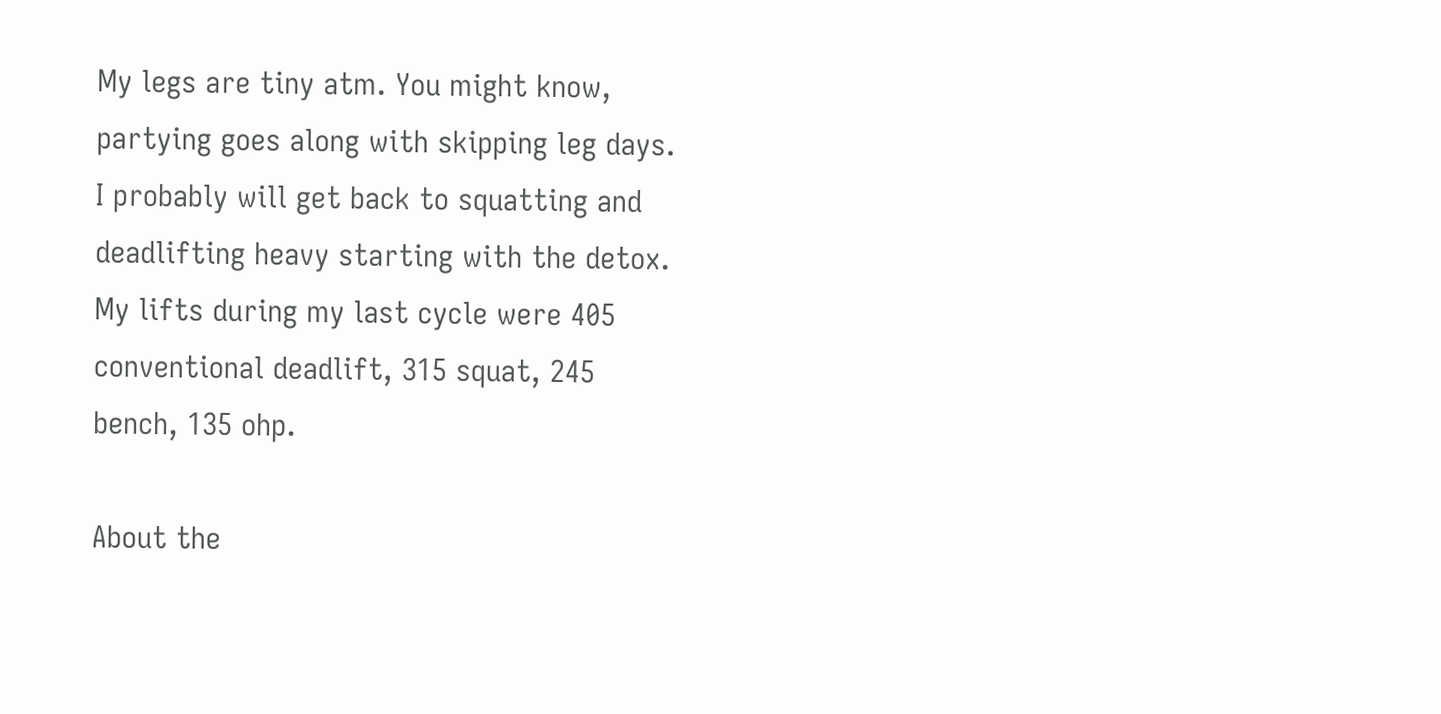My legs are tiny atm. You might know, partying goes along with skipping leg days. I probably will get back to squatting and deadlifting heavy starting with the detox. My lifts during my last cycle were 405 conventional deadlift, 315 squat, 245 bench, 135 ohp.

About the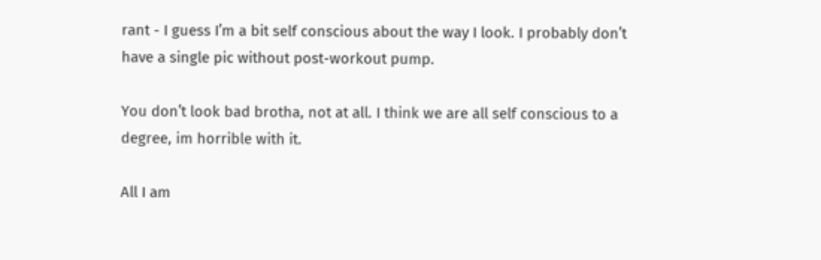rant - I guess I’m a bit self conscious about the way I look. I probably don’t have a single pic without post-workout pump.

You don’t look bad brotha, not at all. I think we are all self conscious to a degree, im horrible with it.

All I am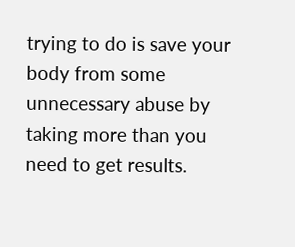trying to do is save your body from some unnecessary abuse by taking more than you need to get results.